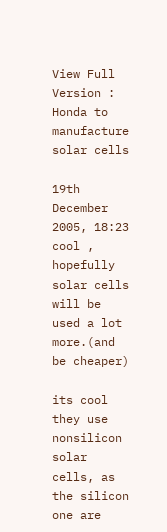View Full Version : Honda to manufacture solar cells

19th December 2005, 18:23
cool , hopefully solar cells will be used a lot more.(and be cheaper)

its cool they use nonsilicon solar cells, as the silicon one are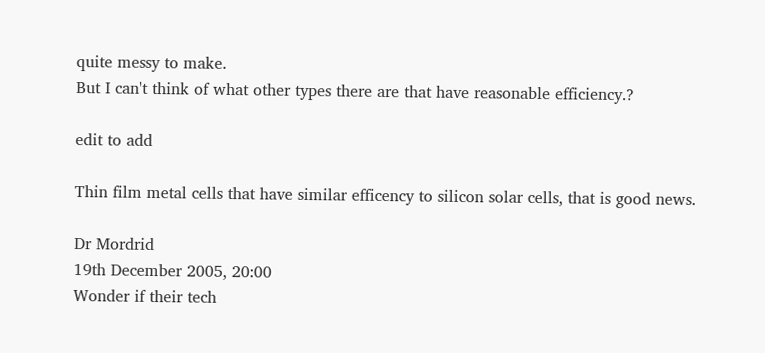quite messy to make.
But I can't think of what other types there are that have reasonable efficiency.?

edit to add

Thin film metal cells that have similar efficency to silicon solar cells, that is good news.

Dr Mordrid
19th December 2005, 20:00
Wonder if their tech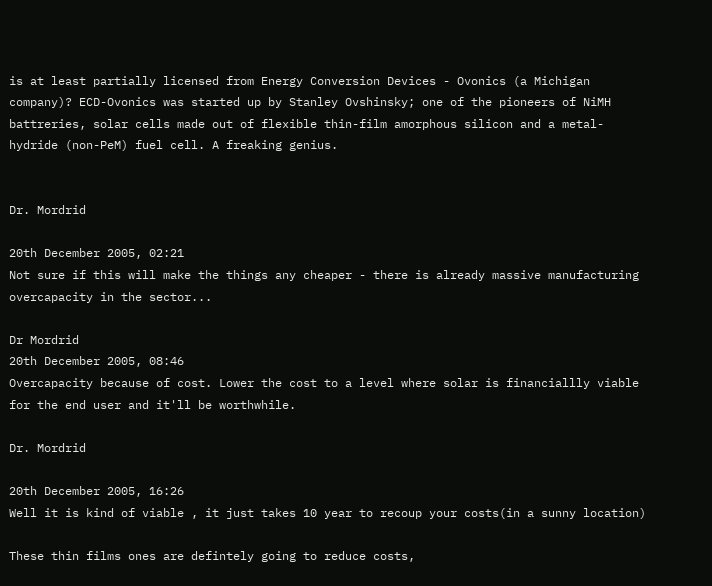is at least partially licensed from Energy Conversion Devices - Ovonics (a Michigan company)? ECD-Ovonics was started up by Stanley Ovshinsky; one of the pioneers of NiMH battreries, solar cells made out of flexible thin-film amorphous silicon and a metal-hydride (non-PeM) fuel cell. A freaking genius.


Dr. Mordrid

20th December 2005, 02:21
Not sure if this will make the things any cheaper - there is already massive manufacturing overcapacity in the sector...

Dr Mordrid
20th December 2005, 08:46
Overcapacity because of cost. Lower the cost to a level where solar is financiallly viable for the end user and it'll be worthwhile.

Dr. Mordrid

20th December 2005, 16:26
Well it is kind of viable , it just takes 10 year to recoup your costs(in a sunny location)

These thin films ones are defintely going to reduce costs,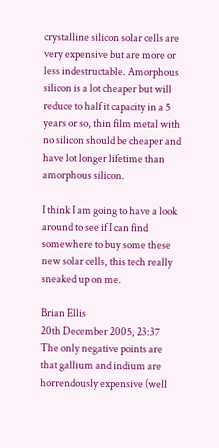crystalline silicon solar cells are very expensive but are more or less indestructable. Amorphous silicon is a lot cheaper but will reduce to half it capacity in a 5 years or so, thin film metal with no silicon should be cheaper and have lot longer lifetime than amorphous silicon.

I think I am going to have a look around to see if I can find somewhere to buy some these new solar cells, this tech really sneaked up on me.

Brian Ellis
20th December 2005, 23:37
The only negative points are that gallium and indium are horrendously expensive (well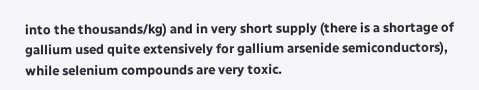into the thousands/kg) and in very short supply (there is a shortage of gallium used quite extensively for gallium arsenide semiconductors), while selenium compounds are very toxic.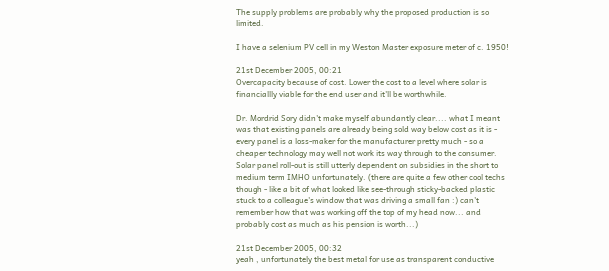The supply problems are probably why the proposed production is so limited.

I have a selenium PV cell in my Weston Master exposure meter of c. 1950!

21st December 2005, 00:21
Overcapacity because of cost. Lower the cost to a level where solar is financiallly viable for the end user and it'll be worthwhile.

Dr. Mordrid Sory didn't make myself abundantly clear.... what I meant was that existing panels are already being sold way below cost as it is - every panel is a loss-maker for the manufacturer pretty much - so a cheaper technology may well not work its way through to the consumer. Solar panel roll-out is still utterly dependent on subsidies in the short to medium term IMHO unfortunately. (there are quite a few other cool techs though - like a bit of what looked like see-through sticky-backed plastic stuck to a colleague's window that was driving a small fan :) can't remember how that was working off the top of my head now... and probably cost as much as his pension is worth...)

21st December 2005, 00:32
yeah , unfortunately the best metal for use as transparent conductive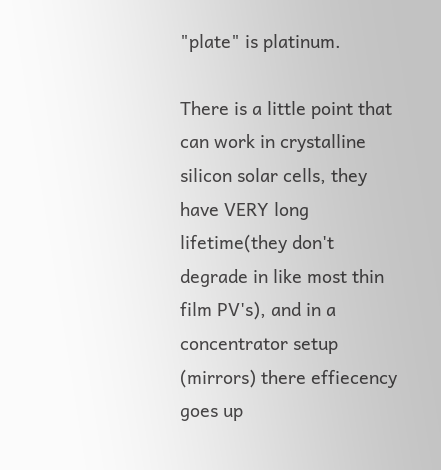"plate" is platinum.

There is a little point that can work in crystalline silicon solar cells, they have VERY long lifetime(they don't degrade in like most thin film PV's), and in a concentrator setup (mirrors) there effiecency goes up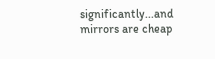significantly...and mirrors are cheap